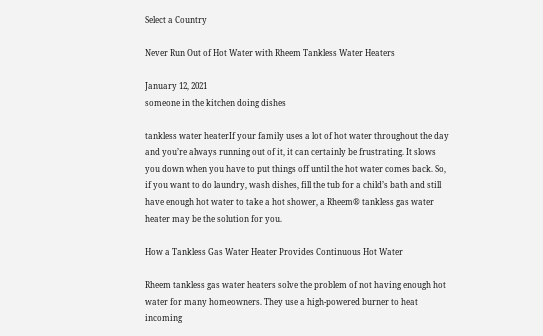Select a Country

Never Run Out of Hot Water with Rheem Tankless Water Heaters

January 12, 2021
someone in the kitchen doing dishes

tankless water heaterIf your family uses a lot of hot water throughout the day and you’re always running out of it, it can certainly be frustrating. It slows you down when you have to put things off until the hot water comes back. So, if you want to do laundry, wash dishes, fill the tub for a child’s bath and still have enough hot water to take a hot shower, a Rheem® tankless gas water heater may be the solution for you.

How a Tankless Gas Water Heater Provides Continuous Hot Water

Rheem tankless gas water heaters solve the problem of not having enough hot water for many homeowners. They use a high-powered burner to heat incoming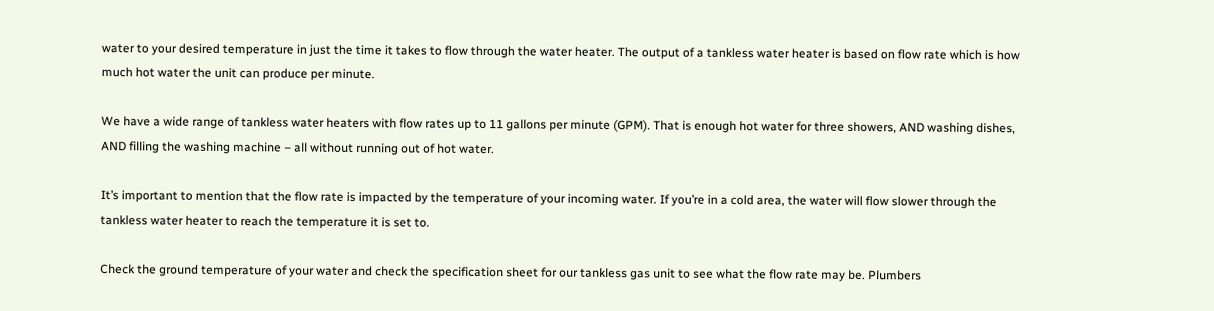water to your desired temperature in just the time it takes to flow through the water heater. The output of a tankless water heater is based on flow rate which is how much hot water the unit can produce per minute.

We have a wide range of tankless water heaters with flow rates up to 11 gallons per minute (GPM). That is enough hot water for three showers, AND washing dishes, AND filling the washing machine – all without running out of hot water.

It’s important to mention that the flow rate is impacted by the temperature of your incoming water. If you’re in a cold area, the water will flow slower through the tankless water heater to reach the temperature it is set to.

Check the ground temperature of your water and check the specification sheet for our tankless gas unit to see what the flow rate may be. Plumbers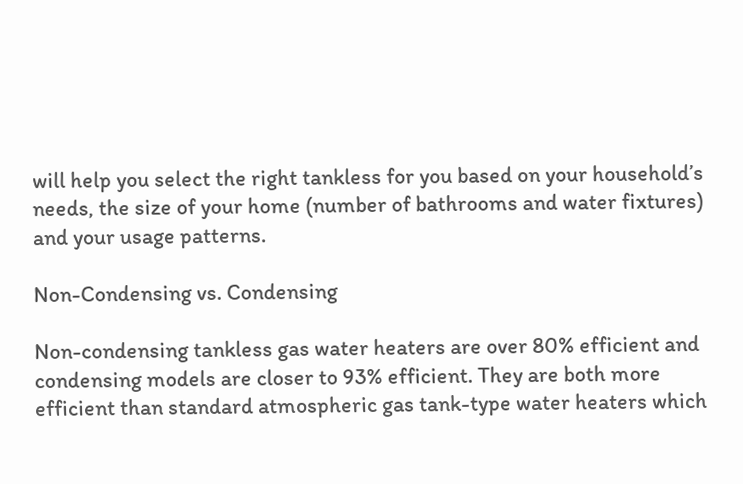will help you select the right tankless for you based on your household’s needs, the size of your home (number of bathrooms and water fixtures) and your usage patterns.

Non-Condensing vs. Condensing

Non-condensing tankless gas water heaters are over 80% efficient and condensing models are closer to 93% efficient. They are both more efficient than standard atmospheric gas tank-type water heaters which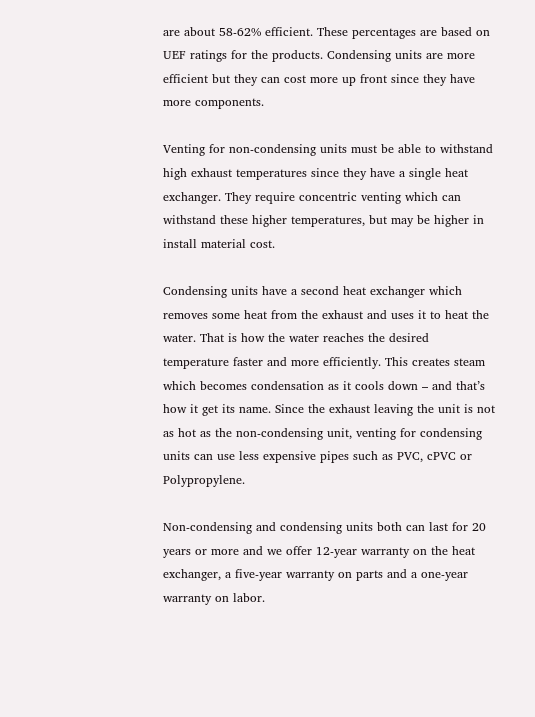are about 58-62% efficient. These percentages are based on UEF ratings for the products. Condensing units are more efficient but they can cost more up front since they have more components.

Venting for non-condensing units must be able to withstand high exhaust temperatures since they have a single heat exchanger. They require concentric venting which can withstand these higher temperatures, but may be higher in install material cost.

Condensing units have a second heat exchanger which removes some heat from the exhaust and uses it to heat the water. That is how the water reaches the desired temperature faster and more efficiently. This creates steam which becomes condensation as it cools down – and that’s how it get its name. Since the exhaust leaving the unit is not as hot as the non-condensing unit, venting for condensing units can use less expensive pipes such as PVC, cPVC or Polypropylene.

Non-condensing and condensing units both can last for 20 years or more and we offer 12-year warranty on the heat exchanger, a five-year warranty on parts and a one-year warranty on labor.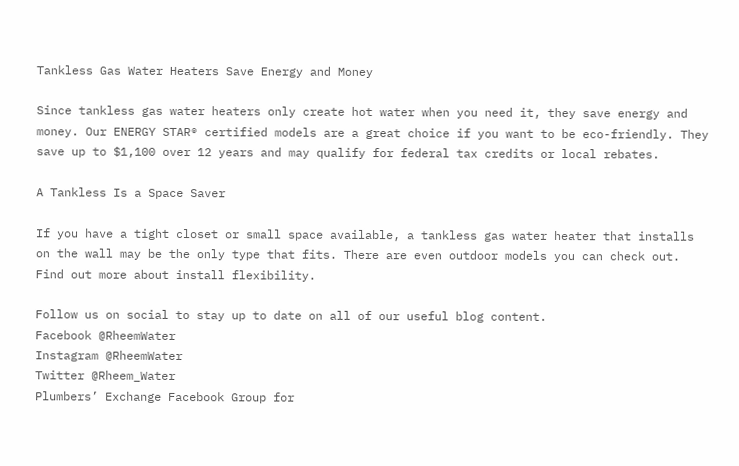Tankless Gas Water Heaters Save Energy and Money

Since tankless gas water heaters only create hot water when you need it, they save energy and money. Our ENERGY STAR® certified models are a great choice if you want to be eco-friendly. They save up to $1,100 over 12 years and may qualify for federal tax credits or local rebates.

A Tankless Is a Space Saver

If you have a tight closet or small space available, a tankless gas water heater that installs on the wall may be the only type that fits. There are even outdoor models you can check out. Find out more about install flexibility.

Follow us on social to stay up to date on all of our useful blog content.
Facebook @RheemWater
Instagram @RheemWater
Twitter @Rheem_Water
Plumbers’ Exchange Facebook Group for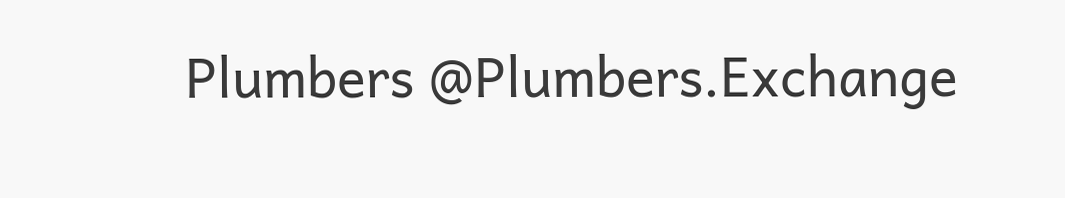Plumbers @Plumbers.Exchange